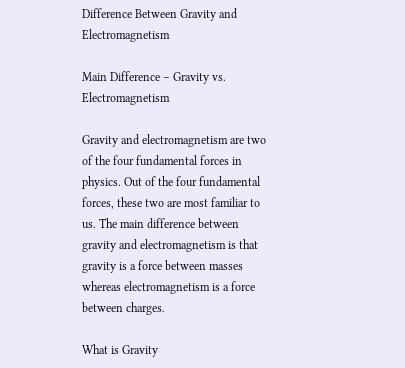Difference Between Gravity and Electromagnetism

Main Difference – Gravity vs. Electromagnetism

Gravity and electromagnetism are two of the four fundamental forces in physics. Out of the four fundamental forces, these two are most familiar to us. The main difference between gravity and electromagnetism is that gravity is a force between masses whereas electromagnetism is a force between charges.

What is Gravity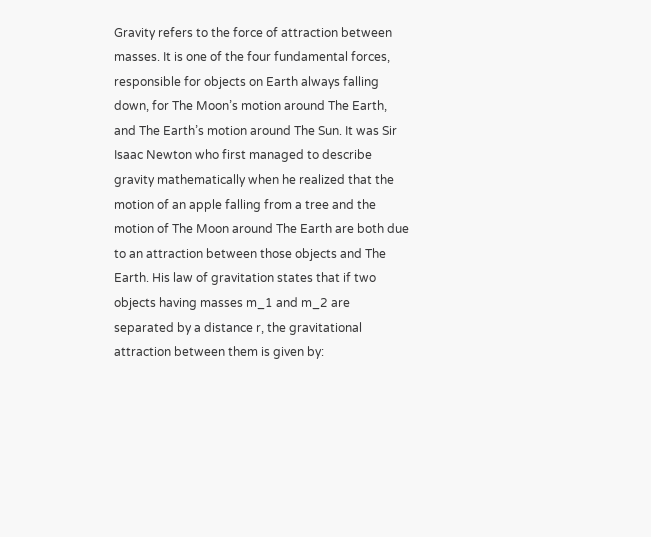Gravity refers to the force of attraction between masses. It is one of the four fundamental forces, responsible for objects on Earth always falling down, for The Moon’s motion around The Earth, and The Earth’s motion around The Sun. It was Sir Isaac Newton who first managed to describe gravity mathematically when he realized that the motion of an apple falling from a tree and the motion of The Moon around The Earth are both due to an attraction between those objects and The Earth. His law of gravitation states that if two objects having masses m_1 and m_2 are separated by a distance r, the gravitational attraction between them is given by: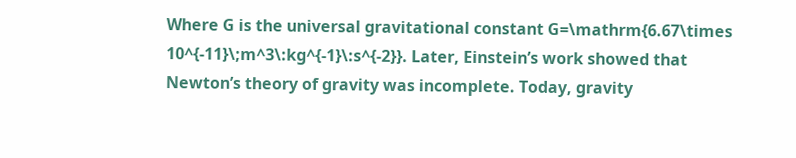Where G is the universal gravitational constant G=\mathrm{6.67\times 10^{-11}\;m^3\:kg^{-1}\:s^{-2}}. Later, Einstein’s work showed that Newton’s theory of gravity was incomplete. Today, gravity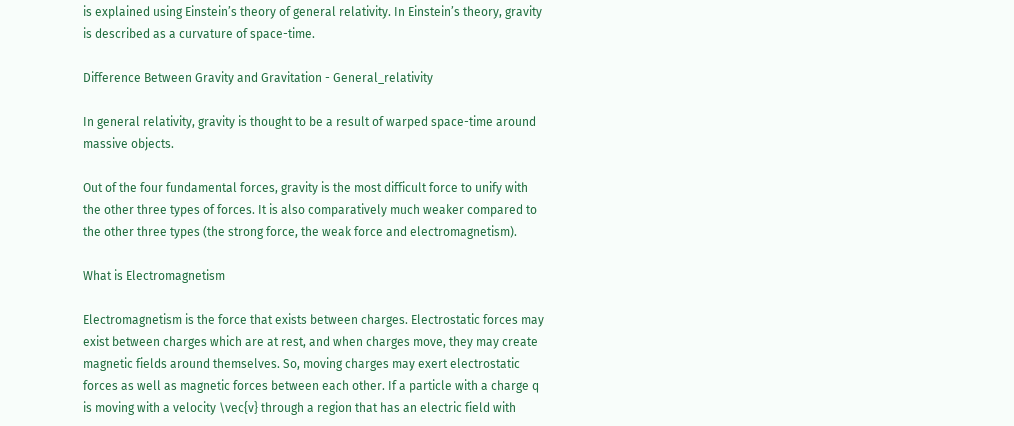is explained using Einstein’s theory of general relativity. In Einstein’s theory, gravity is described as a curvature of space-time.

Difference Between Gravity and Gravitation - General_relativity

In general relativity, gravity is thought to be a result of warped space-time around massive objects.

Out of the four fundamental forces, gravity is the most difficult force to unify with the other three types of forces. It is also comparatively much weaker compared to the other three types (the strong force, the weak force and electromagnetism).

What is Electromagnetism

Electromagnetism is the force that exists between charges. Electrostatic forces may exist between charges which are at rest, and when charges move, they may create magnetic fields around themselves. So, moving charges may exert electrostatic forces as well as magnetic forces between each other. If a particle with a charge q is moving with a velocity \vec{v} through a region that has an electric field with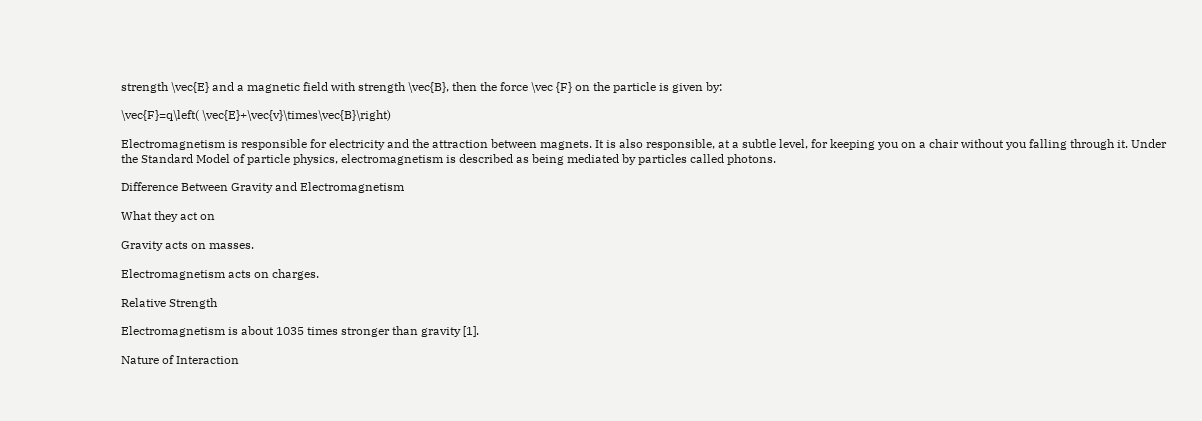strength \vec{E} and a magnetic field with strength \vec{B}, then the force \vec {F} on the particle is given by:

\vec{F}=q\left( \vec{E}+\vec{v}\times\vec{B}\right)

Electromagnetism is responsible for electricity and the attraction between magnets. It is also responsible, at a subtle level, for keeping you on a chair without you falling through it. Under the Standard Model of particle physics, electromagnetism is described as being mediated by particles called photons.

Difference Between Gravity and Electromagnetism

What they act on

Gravity acts on masses.

Electromagnetism acts on charges.

Relative Strength

Electromagnetism is about 1035 times stronger than gravity [1].

Nature of Interaction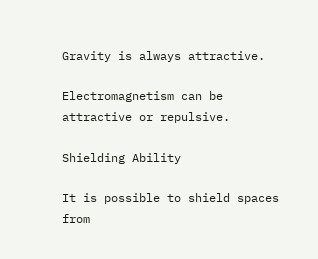Gravity is always attractive.

Electromagnetism can be attractive or repulsive.

Shielding Ability

It is possible to shield spaces from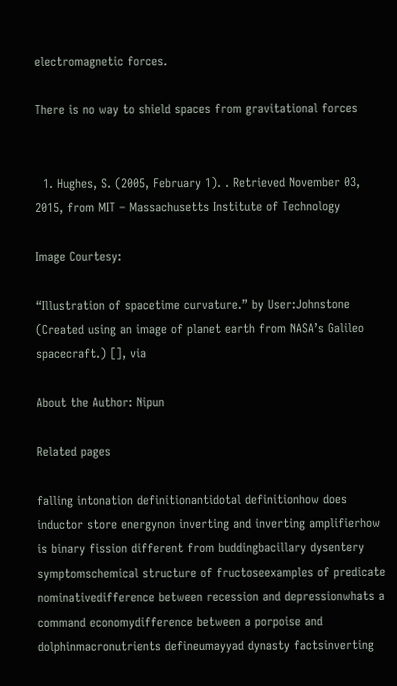electromagnetic forces.

There is no way to shield spaces from gravitational forces


  1. Hughes, S. (2005, February 1). . Retrieved November 03, 2015, from MIT – Massachusetts Institute of Technology

Image Courtesy:

“Illustration of spacetime curvature.” by User:Johnstone (Created using an image of planet earth from NASA’s Galileo spacecraft.) [], via

About the Author: Nipun

Related pages

falling intonation definitionantidotal definitionhow does inductor store energynon inverting and inverting amplifierhow is binary fission different from buddingbacillary dysentery symptomschemical structure of fructoseexamples of predicate nominativedifference between recession and depressionwhats a command economydifference between a porpoise and dolphinmacronutrients defineumayyad dynasty factsinverting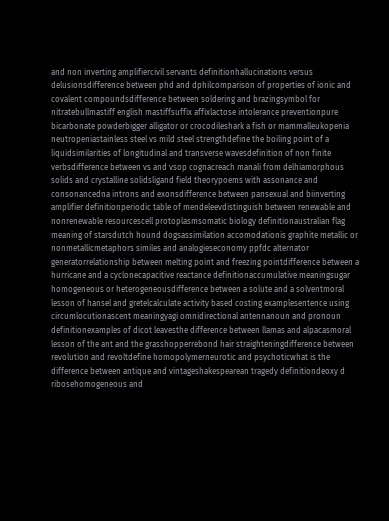and non inverting amplifiercivil servants definitionhallucinations versus delusionsdifference between phd and dphilcomparison of properties of ionic and covalent compoundsdifference between soldering and brazingsymbol for nitratebullmastiff english mastiffsuffix affixlactose intolerance preventionpure bicarbonate powderbigger alligator or crocodileshark a fish or mammalleukopenia neutropeniastainless steel vs mild steel strengthdefine the boiling point of a liquidsimilarities of longitudinal and transverse wavesdefinition of non finite verbsdifference between vs and vsop cognacreach manali from delhiamorphous solids and crystalline solidsligand field theorypoems with assonance and consonancedna introns and exonsdifference between pansexual and biinverting amplifier definitionperiodic table of mendeleevdistinguish between renewable and nonrenewable resourcescell protoplasmsomatic biology definitionaustralian flag meaning of starsdutch hound dogsassimilation accomodationis graphite metallic or nonmetallicmetaphors similes and analogieseconomy ppfdc alternator generatorrelationship between melting point and freezing pointdifference between a hurricane and a cyclonecapacitive reactance definitionaccumulative meaningsugar homogeneous or heterogeneousdifference between a solute and a solventmoral lesson of hansel and gretelcalculate activity based costing examplesentence using circumlocutionascent meaningyagi omnidirectional antennanoun and pronoun definitionexamples of dicot leavesthe difference between llamas and alpacasmoral lesson of the ant and the grasshopperrebond hair straighteningdifference between revolution and revoltdefine homopolymerneurotic and psychoticwhat is the difference between antique and vintageshakespearean tragedy definitiondeoxy d ribosehomogeneous and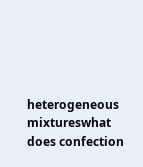heterogeneous mixtureswhat does confection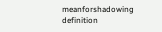meanforshadowing definition